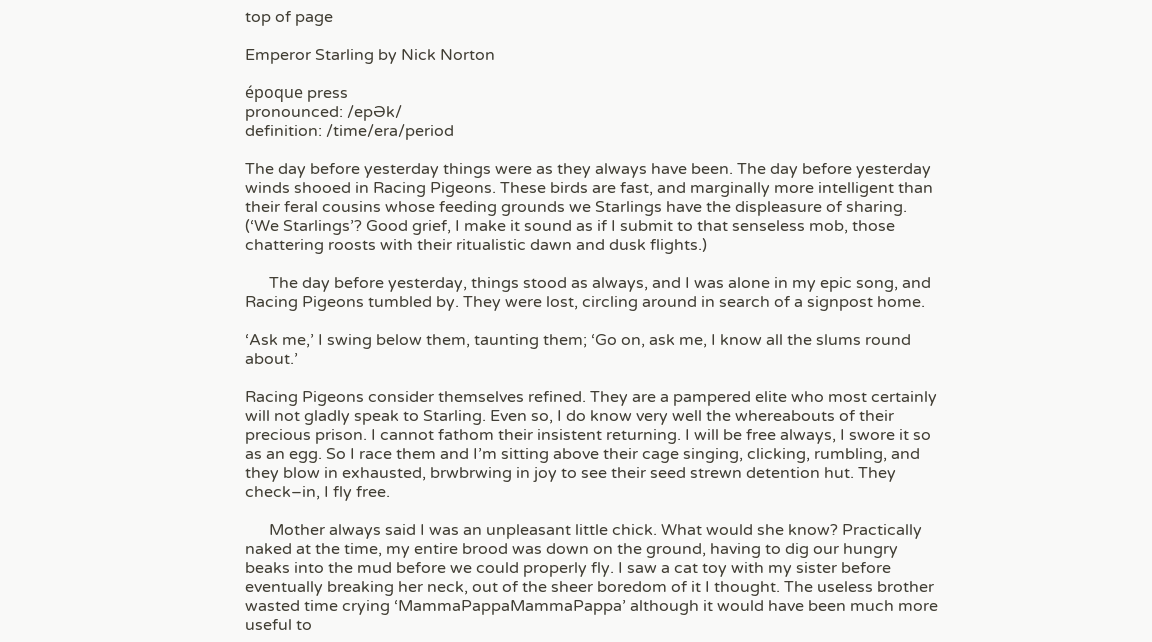top of page

Emperor Starling by Nick Norton

époque press
pronounced: /epƏk/
definition: /time/era/period

The day before yesterday things were as they always have been. The day before yesterday winds shooed in Racing Pigeons. These birds are fast, and marginally more intelligent than their feral cousins whose feeding grounds we Starlings have the displeasure of sharing.  (‘We Starlings’? Good grief, I make it sound as if I submit to that senseless mob, those chattering roosts with their ritualistic dawn and dusk flights.)

      The day before yesterday, things stood as always, and I was alone in my epic song, and Racing Pigeons tumbled by. They were lost, circling around in search of a signpost home.

‘Ask me,’ I swing below them, taunting them; ‘Go on, ask me, I know all the slums round about.’

Racing Pigeons consider themselves refined. They are a pampered elite who most certainly will not gladly speak to Starling. Even so, I do know very well the whereabouts of their precious prison. I cannot fathom their insistent returning. I will be free always, I swore it so as an egg. So I race them and I’m sitting above their cage singing, clicking, rumbling, and they blow in exhausted, brwbrwing in joy to see their seed strewn detention hut. They check–in, I fly free.

      Mother always said I was an unpleasant little chick. What would she know? Practically naked at the time, my entire brood was down on the ground, having to dig our hungry beaks into the mud before we could properly fly. I saw a cat toy with my sister before eventually breaking her neck, out of the sheer boredom of it I thought. The useless brother wasted time crying ‘MammaPappaMammaPappa’ although it would have been much more useful to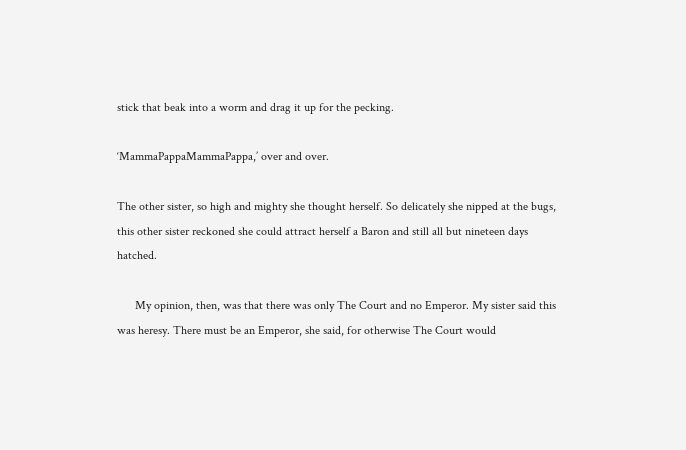stick that beak into a worm and drag it up for the pecking.

‘MammaPappaMammaPappa,’ over and over.

The other sister, so high and mighty she thought herself. So delicately she nipped at the bugs, this other sister reckoned she could attract herself a Baron and still all but nineteen days hatched.

      My opinion, then, was that there was only The Court and no Emperor. My sister said this was heresy. There must be an Emperor, she said, for otherwise The Court would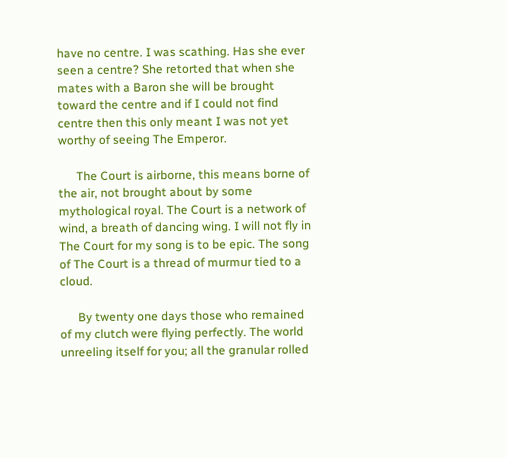have no centre. I was scathing. Has she ever seen a centre? She retorted that when she mates with a Baron she will be brought toward the centre and if I could not find centre then this only meant I was not yet worthy of seeing The Emperor.

      The Court is airborne, this means borne of the air, not brought about by some mythological royal. The Court is a network of wind, a breath of dancing wing. I will not fly in The Court for my song is to be epic. The song of The Court is a thread of murmur tied to a cloud.

      By twenty one days those who remained of my clutch were flying perfectly. The world unreeling itself for you; all the granular rolled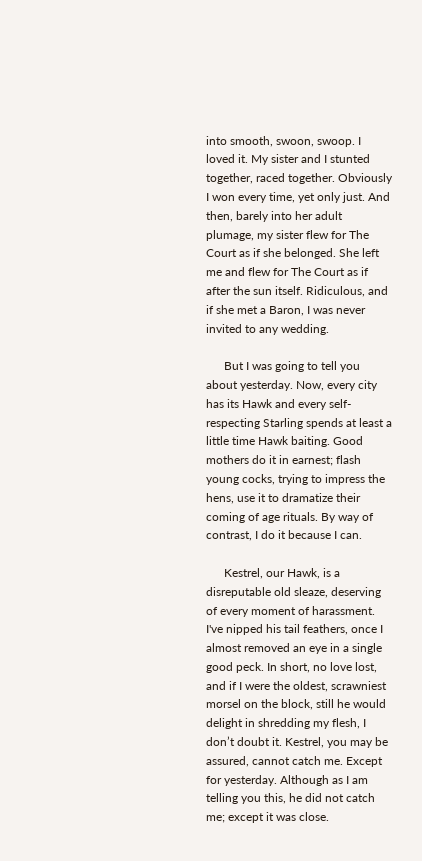into smooth, swoon, swoop. I loved it. My sister and I stunted together, raced together. Obviously I won every time, yet only just. And then, barely into her adult plumage, my sister flew for The Court as if she belonged. She left me and flew for The Court as if after the sun itself. Ridiculous, and if she met a Baron, I was never invited to any wedding.

      But I was going to tell you about yesterday. Now, every city has its Hawk and every self-respecting Starling spends at least a little time Hawk baiting. Good mothers do it in earnest; flash young cocks, trying to impress the hens, use it to dramatize their coming of age rituals. By way of contrast, I do it because I can.

      Kestrel, our Hawk, is a disreputable old sleaze, deserving of every moment of harassment. I've nipped his tail feathers, once I almost removed an eye in a single good peck. In short, no love lost, and if I were the oldest, scrawniest morsel on the block, still he would delight in shredding my flesh, I don’t doubt it. Kestrel, you may be assured, cannot catch me. Except for yesterday. Although as I am telling you this, he did not catch me; except it was close.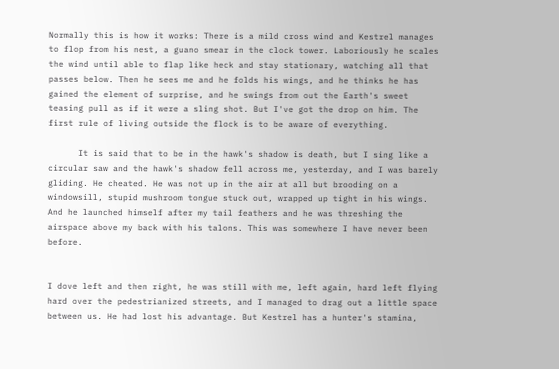Normally this is how it works: There is a mild cross wind and Kestrel manages to flop from his nest, a guano smear in the clock tower. Laboriously he scales the wind until able to flap like heck and stay stationary, watching all that passes below. Then he sees me and he folds his wings, and he thinks he has gained the element of surprise, and he swings from out the Earth's sweet teasing pull as if it were a sling shot. But I've got the drop on him. The first rule of living outside the flock is to be aware of everything.

      It is said that to be in the hawk's shadow is death, but I sing like a circular saw and the hawk's shadow fell across me, yesterday, and I was barely gliding. He cheated. He was not up in the air at all but brooding on a windowsill, stupid mushroom tongue stuck out, wrapped up tight in his wings. And he launched himself after my tail feathers and he was threshing the airspace above my back with his talons. This was somewhere I have never been before.


I dove left and then right, he was still with me, left again, hard left flying hard over the pedestrianized streets, and I managed to drag out a little space between us. He had lost his advantage. But Kestrel has a hunter's stamina,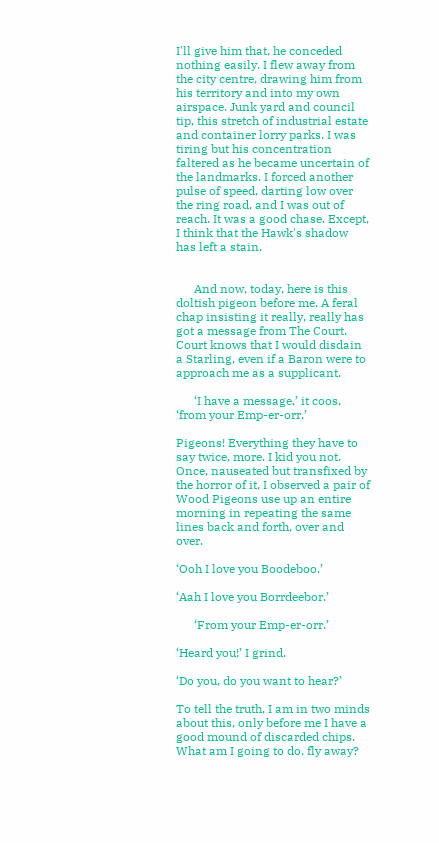I'll give him that, he conceded nothing easily. I flew away from the city centre, drawing him from his territory and into my own airspace. Junk yard and council tip, this stretch of industrial estate and container lorry parks. I was tiring but his concentration faltered as he became uncertain of the landmarks. I forced another pulse of speed, darting low over the ring road, and I was out of reach. It was a good chase. Except, I think that the Hawk's shadow has left a stain.


      And now, today, here is this doltish pigeon before me. A feral chap insisting it really, really has got a message from The Court. Court knows that I would disdain a Starling, even if a Baron were to approach me as a supplicant.

      ‘I have a message,’ it coos, ‘from your Emp-er-orr.’

Pigeons! Everything they have to say twice, more. I kid you not. Once, nauseated but transfixed by the horror of it, I observed a pair of Wood Pigeons use up an entire morning in repeating the same lines back and forth, over and over.

‘Ooh I love you Boodeboo.’

‘Aah I love you Borrdeebor.’

      ‘From your Emp-er-orr.’

‘Heard you!’ I grind.

‘Do you, do you want to hear?’

To tell the truth, I am in two minds about this, only before me I have a good mound of discarded chips. What am I going to do, fly away?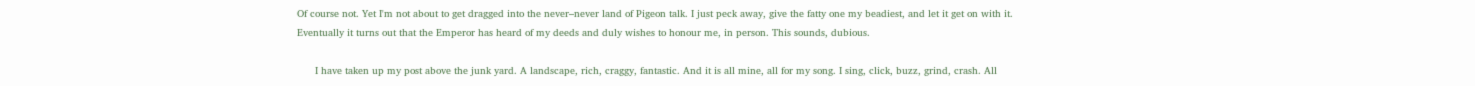Of course not. Yet I'm not about to get dragged into the never–never land of Pigeon talk. I just peck away, give the fatty one my beadiest, and let it get on with it. Eventually it turns out that the Emperor has heard of my deeds and duly wishes to honour me, in person. This sounds, dubious.

      I have taken up my post above the junk yard. A landscape, rich, craggy, fantastic. And it is all mine, all for my song. I sing, click, buzz, grind, crash. All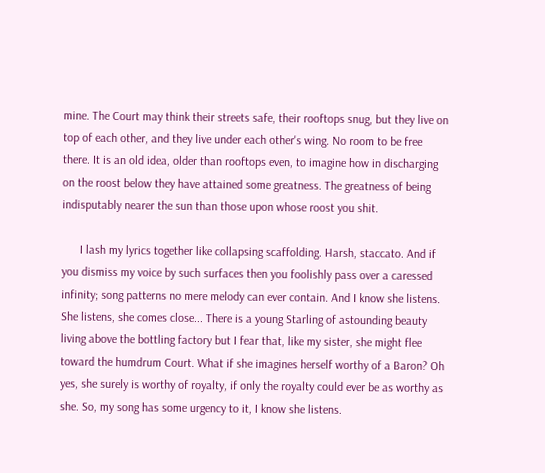mine. The Court may think their streets safe, their rooftops snug, but they live on top of each other, and they live under each other's wing. No room to be free there. It is an old idea, older than rooftops even, to imagine how in discharging on the roost below they have attained some greatness. The greatness of being indisputably nearer the sun than those upon whose roost you shit.

      I lash my lyrics together like collapsing scaffolding. Harsh, staccato. And if you dismiss my voice by such surfaces then you foolishly pass over a caressed infinity; song patterns no mere melody can ever contain. And I know she listens. She listens, she comes close... There is a young Starling of astounding beauty living above the bottling factory but I fear that, like my sister, she might flee toward the humdrum Court. What if she imagines herself worthy of a Baron? Oh yes, she surely is worthy of royalty, if only the royalty could ever be as worthy as she. So, my song has some urgency to it, I know she listens.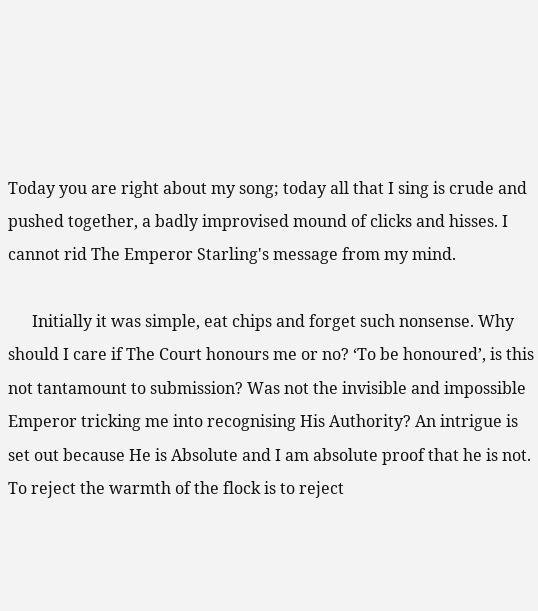Today you are right about my song; today all that I sing is crude and pushed together, a badly improvised mound of clicks and hisses. I cannot rid The Emperor Starling's message from my mind.

      Initially it was simple, eat chips and forget such nonsense. Why should I care if The Court honours me or no? ‘To be honoured’, is this not tantamount to submission? Was not the invisible and impossible Emperor tricking me into recognising His Authority? An intrigue is set out because He is Absolute and I am absolute proof that he is not. To reject the warmth of the flock is to reject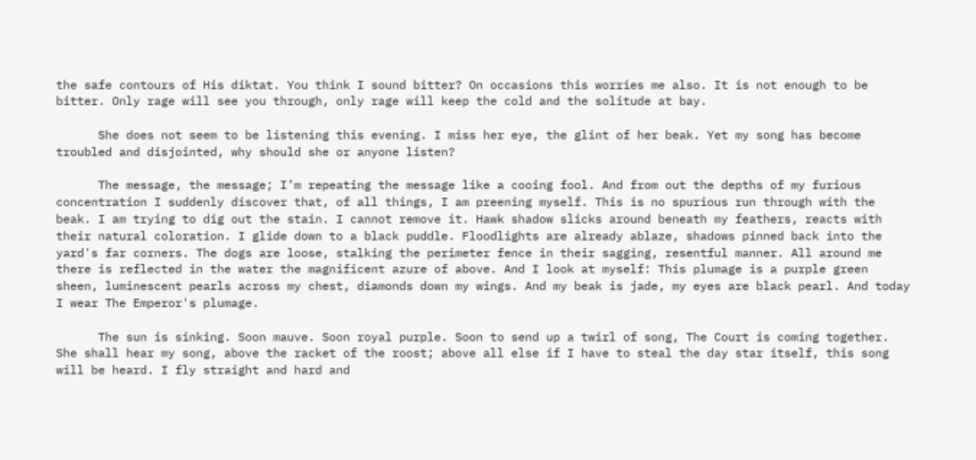the safe contours of His diktat. You think I sound bitter? On occasions this worries me also. It is not enough to be bitter. Only rage will see you through, only rage will keep the cold and the solitude at bay.

      She does not seem to be listening this evening. I miss her eye, the glint of her beak. Yet my song has become troubled and disjointed, why should she or anyone listen?

      The message, the message; I’m repeating the message like a cooing fool. And from out the depths of my furious concentration I suddenly discover that, of all things, I am preening myself. This is no spurious run through with the beak. I am trying to dig out the stain. I cannot remove it. Hawk shadow slicks around beneath my feathers, reacts with their natural coloration. I glide down to a black puddle. Floodlights are already ablaze, shadows pinned back into the yard's far corners. The dogs are loose, stalking the perimeter fence in their sagging, resentful manner. All around me there is reflected in the water the magnificent azure of above. And I look at myself: This plumage is a purple green sheen, luminescent pearls across my chest, diamonds down my wings. And my beak is jade, my eyes are black pearl. And today I wear The Emperor's plumage.

      The sun is sinking. Soon mauve. Soon royal purple. Soon to send up a twirl of song, The Court is coming together. She shall hear my song, above the racket of the roost; above all else if I have to steal the day star itself, this song will be heard. I fly straight and hard and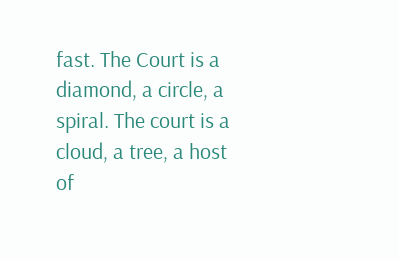fast. The Court is a diamond, a circle, a spiral. The court is a cloud, a tree, a host of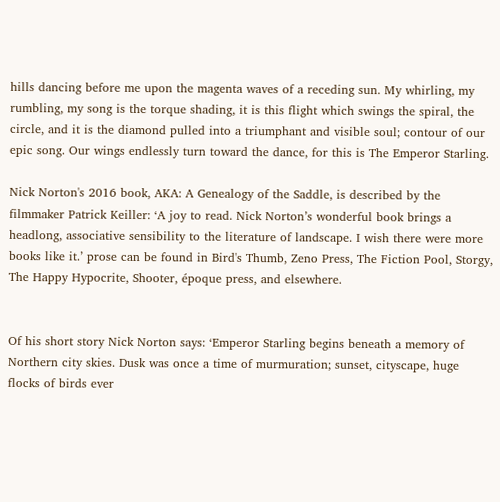hills dancing before me upon the magenta waves of a receding sun. My whirling, my rumbling, my song is the torque shading, it is this flight which swings the spiral, the circle, and it is the diamond pulled into a triumphant and visible soul; contour of our epic song. Our wings endlessly turn toward the dance, for this is The Emperor Starling.

Nick Norton's 2016 book, AKA: A Genealogy of the Saddle, is described by the filmmaker Patrick Keiller: ‘A joy to read. Nick Norton’s wonderful book brings a headlong, associative sensibility to the literature of landscape. I wish there were more books like it.’ prose can be found in Bird's Thumb, Zeno Press, The Fiction Pool, Storgy, The Happy Hypocrite, Shooter, époque press, and elsewhere.


Of his short story Nick Norton says: ‘Emperor Starling begins beneath a memory of Northern city skies. Dusk was once a time of murmuration; sunset, cityscape, huge flocks of birds ever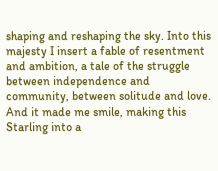shaping and reshaping the sky. Into this majesty I insert a fable of resentment and ambition, a tale of the struggle between independence and community, between solitude and love. And it made me smile, making this Starling into a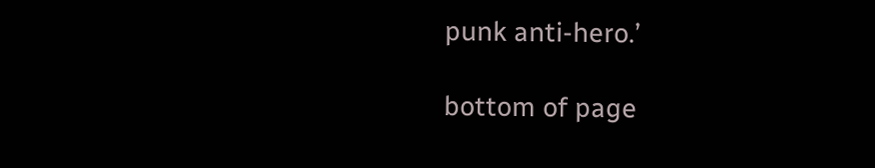punk anti-hero.’

bottom of page